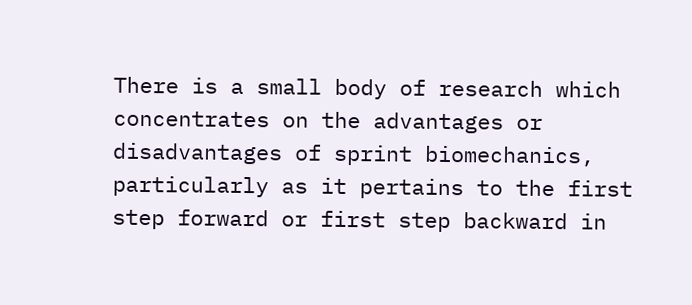There is a small body of research which concentrates on the advantages or disadvantages of sprint biomechanics, particularly as it pertains to the first step forward or first step backward in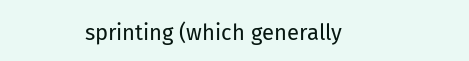sprinting (which generally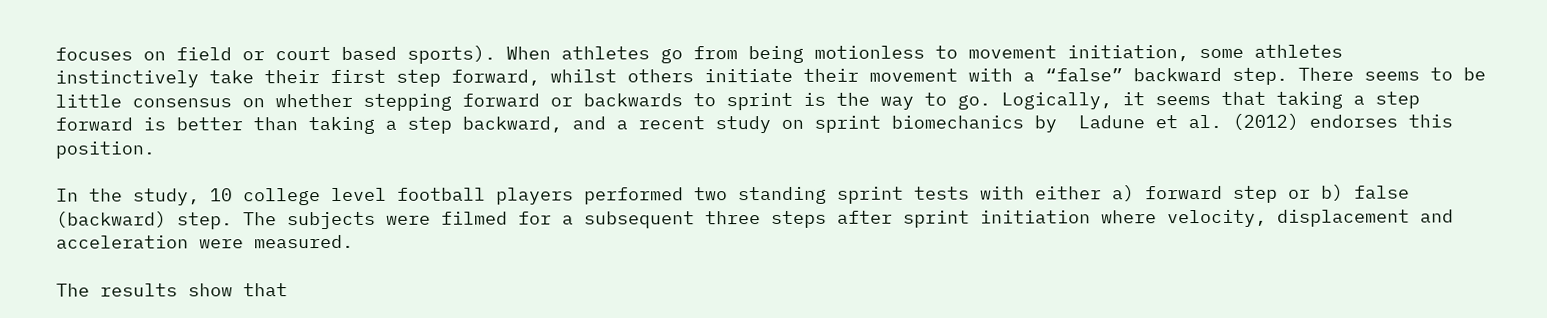focuses on field or court based sports). When athletes go from being motionless to movement initiation, some athletes instinctively take their first step forward, whilst others initiate their movement with a “false” backward step. There seems to be little consensus on whether stepping forward or backwards to sprint is the way to go. Logically, it seems that taking a step forward is better than taking a step backward, and a recent study on sprint biomechanics by  Ladune et al. (2012) endorses this position.

In the study, 10 college level football players performed two standing sprint tests with either a) forward step or b) false (backward) step. The subjects were filmed for a subsequent three steps after sprint initiation where velocity, displacement and acceleration were measured.

The results show that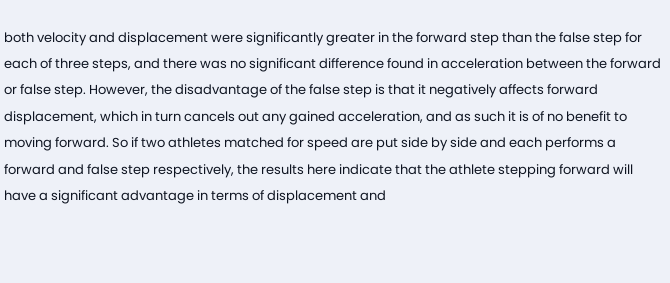both velocity and displacement were significantly greater in the forward step than the false step for each of three steps, and there was no significant difference found in acceleration between the forward or false step. However, the disadvantage of the false step is that it negatively affects forward displacement, which in turn cancels out any gained acceleration, and as such it is of no benefit to moving forward. So if two athletes matched for speed are put side by side and each performs a forward and false step respectively, the results here indicate that the athlete stepping forward will have a significant advantage in terms of displacement and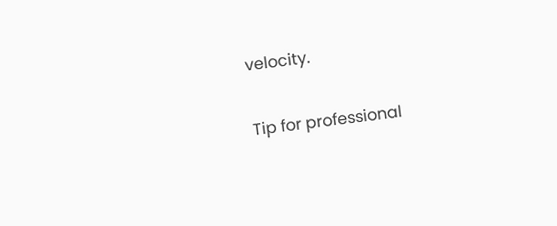velocity.

Tip for professional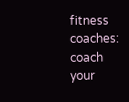fitness coaches: coach your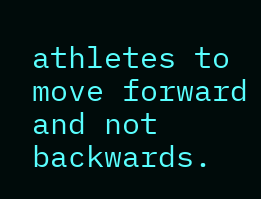athletes to move forward and not backwards.